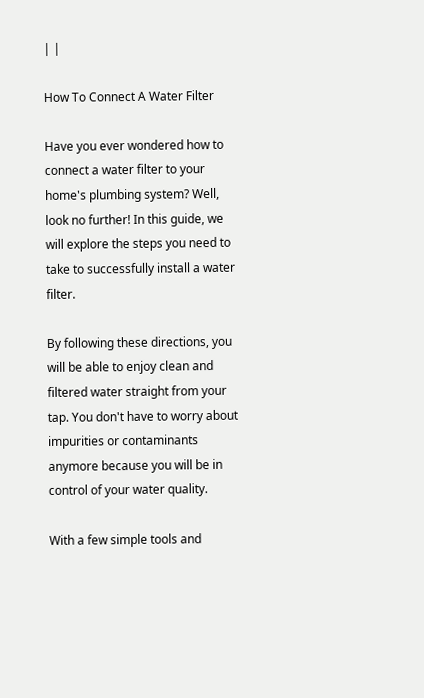| |

How To Connect A Water Filter

Have you ever wondered how to connect a water filter to your home's plumbing system? Well, look no further! In this guide, we will explore the steps you need to take to successfully install a water filter.

By following these directions, you will be able to enjoy clean and filtered water straight from your tap. You don't have to worry about impurities or contaminants anymore because you will be in control of your water quality.

With a few simple tools and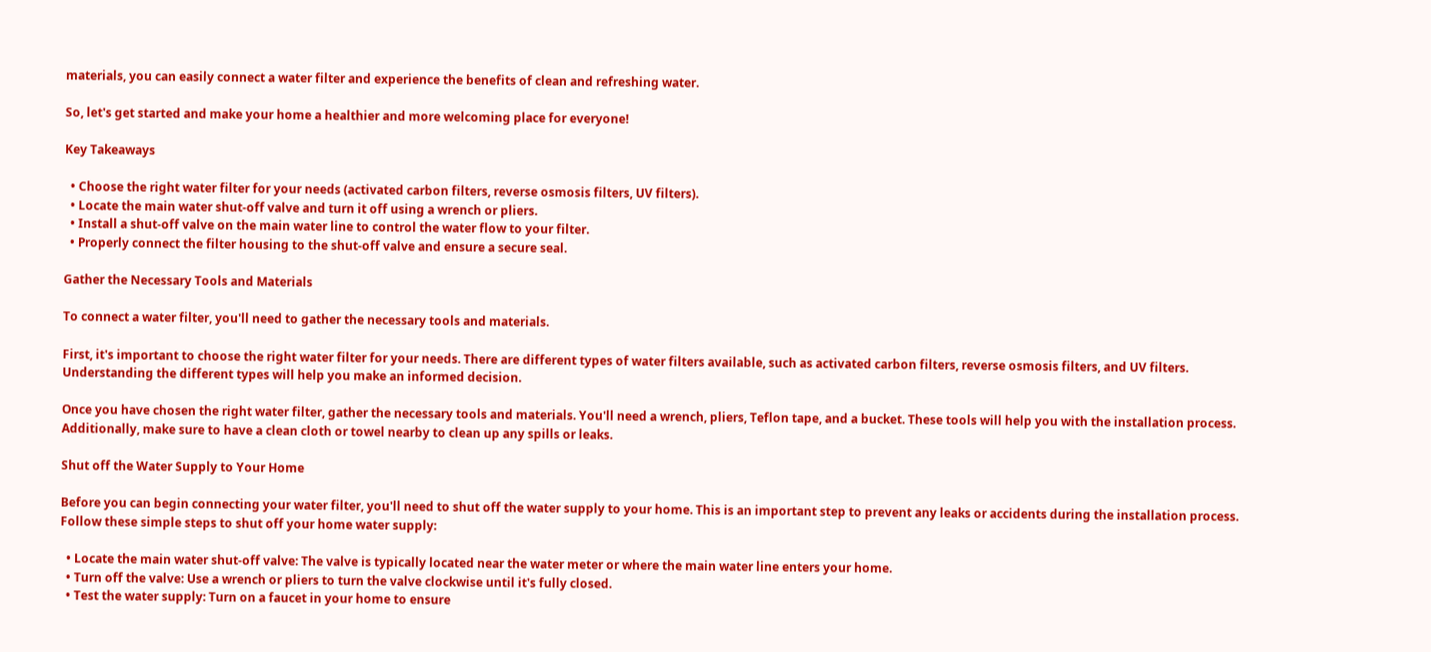materials, you can easily connect a water filter and experience the benefits of clean and refreshing water.

So, let's get started and make your home a healthier and more welcoming place for everyone!

Key Takeaways

  • Choose the right water filter for your needs (activated carbon filters, reverse osmosis filters, UV filters).
  • Locate the main water shut-off valve and turn it off using a wrench or pliers.
  • Install a shut-off valve on the main water line to control the water flow to your filter.
  • Properly connect the filter housing to the shut-off valve and ensure a secure seal.

Gather the Necessary Tools and Materials

To connect a water filter, you'll need to gather the necessary tools and materials.

First, it's important to choose the right water filter for your needs. There are different types of water filters available, such as activated carbon filters, reverse osmosis filters, and UV filters. Understanding the different types will help you make an informed decision.

Once you have chosen the right water filter, gather the necessary tools and materials. You'll need a wrench, pliers, Teflon tape, and a bucket. These tools will help you with the installation process. Additionally, make sure to have a clean cloth or towel nearby to clean up any spills or leaks.

Shut off the Water Supply to Your Home

Before you can begin connecting your water filter, you'll need to shut off the water supply to your home. This is an important step to prevent any leaks or accidents during the installation process. Follow these simple steps to shut off your home water supply:

  • Locate the main water shut-off valve: The valve is typically located near the water meter or where the main water line enters your home.
  • Turn off the valve: Use a wrench or pliers to turn the valve clockwise until it's fully closed.
  • Test the water supply: Turn on a faucet in your home to ensure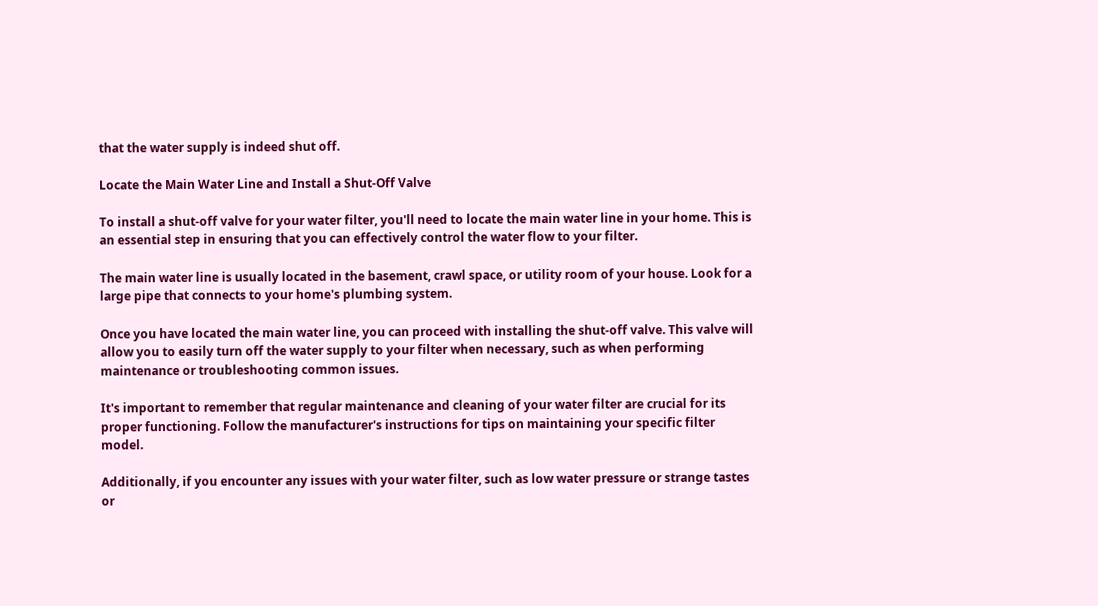that the water supply is indeed shut off.

Locate the Main Water Line and Install a Shut-Off Valve

To install a shut-off valve for your water filter, you'll need to locate the main water line in your home. This is an essential step in ensuring that you can effectively control the water flow to your filter.

The main water line is usually located in the basement, crawl space, or utility room of your house. Look for a large pipe that connects to your home's plumbing system.

Once you have located the main water line, you can proceed with installing the shut-off valve. This valve will allow you to easily turn off the water supply to your filter when necessary, such as when performing maintenance or troubleshooting common issues.

It's important to remember that regular maintenance and cleaning of your water filter are crucial for its proper functioning. Follow the manufacturer's instructions for tips on maintaining your specific filter model.

Additionally, if you encounter any issues with your water filter, such as low water pressure or strange tastes or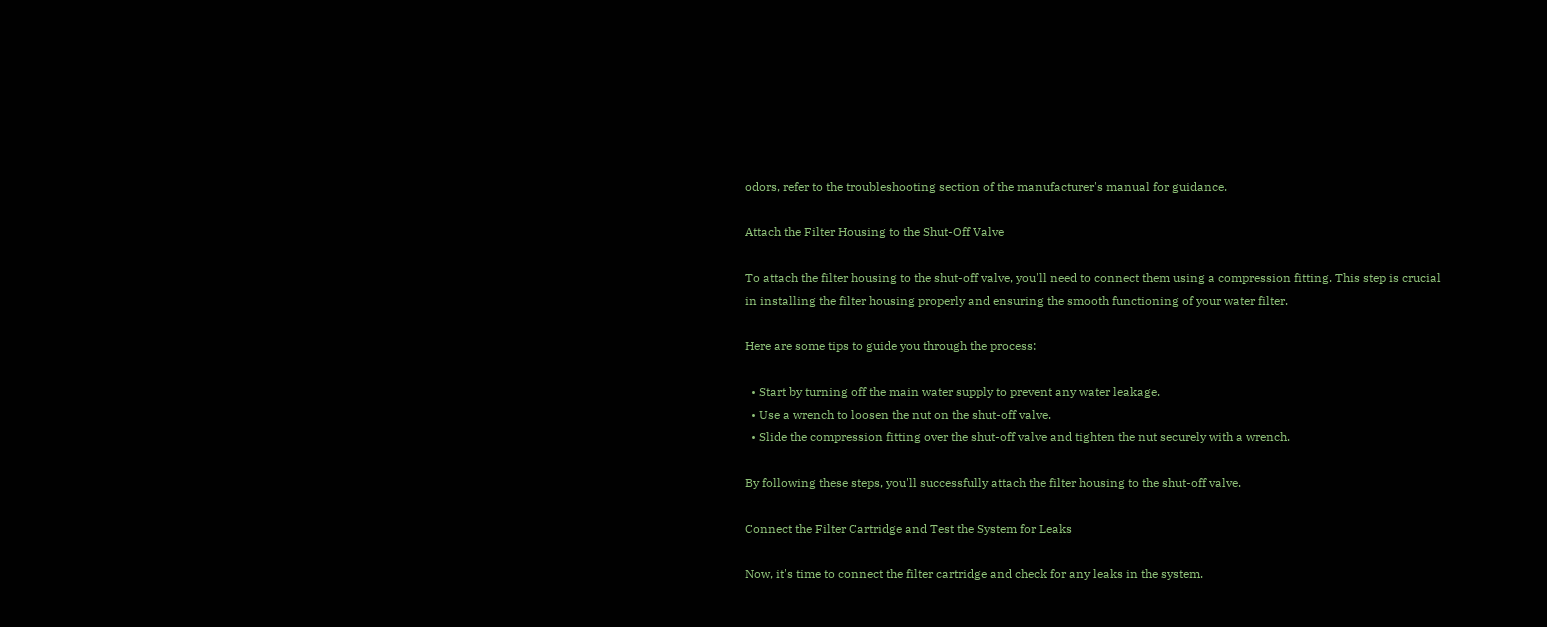odors, refer to the troubleshooting section of the manufacturer's manual for guidance.

Attach the Filter Housing to the Shut-Off Valve

To attach the filter housing to the shut-off valve, you'll need to connect them using a compression fitting. This step is crucial in installing the filter housing properly and ensuring the smooth functioning of your water filter.

Here are some tips to guide you through the process:

  • Start by turning off the main water supply to prevent any water leakage.
  • Use a wrench to loosen the nut on the shut-off valve.
  • Slide the compression fitting over the shut-off valve and tighten the nut securely with a wrench.

By following these steps, you'll successfully attach the filter housing to the shut-off valve.

Connect the Filter Cartridge and Test the System for Leaks

Now, it's time to connect the filter cartridge and check for any leaks in the system.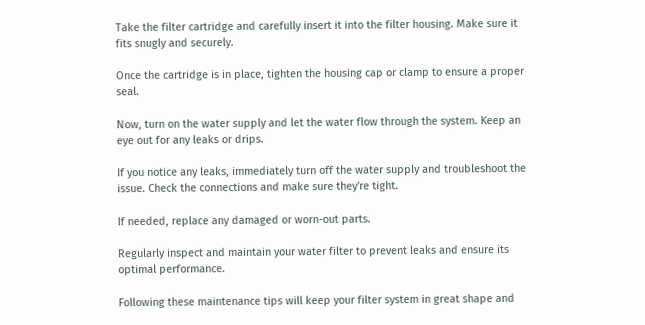Take the filter cartridge and carefully insert it into the filter housing. Make sure it fits snugly and securely.

Once the cartridge is in place, tighten the housing cap or clamp to ensure a proper seal.

Now, turn on the water supply and let the water flow through the system. Keep an eye out for any leaks or drips.

If you notice any leaks, immediately turn off the water supply and troubleshoot the issue. Check the connections and make sure they're tight.

If needed, replace any damaged or worn-out parts.

Regularly inspect and maintain your water filter to prevent leaks and ensure its optimal performance.

Following these maintenance tips will keep your filter system in great shape and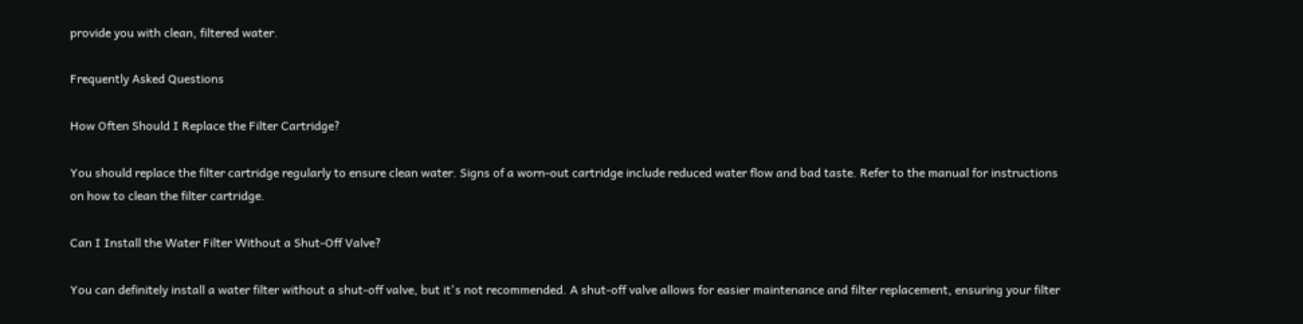provide you with clean, filtered water.

Frequently Asked Questions

How Often Should I Replace the Filter Cartridge?

You should replace the filter cartridge regularly to ensure clean water. Signs of a worn-out cartridge include reduced water flow and bad taste. Refer to the manual for instructions on how to clean the filter cartridge.

Can I Install the Water Filter Without a Shut-Off Valve?

You can definitely install a water filter without a shut-off valve, but it's not recommended. A shut-off valve allows for easier maintenance and filter replacement, ensuring your filter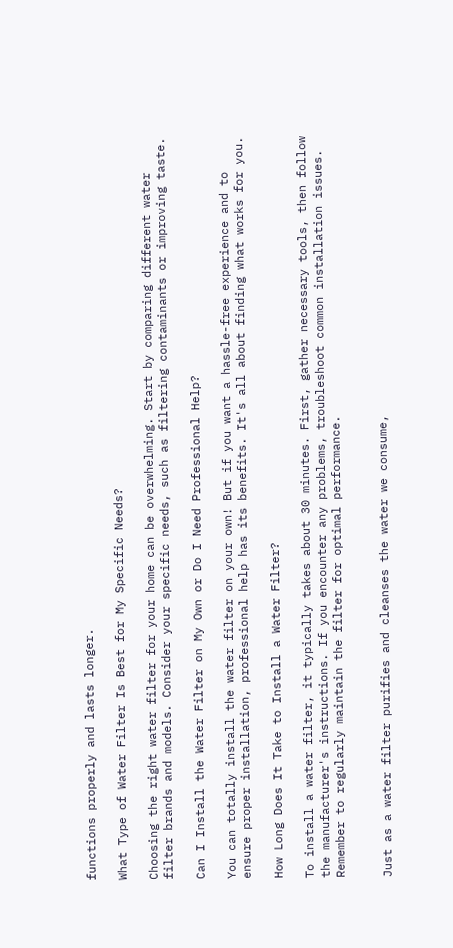functions properly and lasts longer.

What Type of Water Filter Is Best for My Specific Needs?

Choosing the right water filter for your home can be overwhelming. Start by comparing different water filter brands and models. Consider your specific needs, such as filtering contaminants or improving taste.

Can I Install the Water Filter on My Own or Do I Need Professional Help?

You can totally install the water filter on your own! But if you want a hassle-free experience and to ensure proper installation, professional help has its benefits. It's all about finding what works for you.

How Long Does It Take to Install a Water Filter?

To install a water filter, it typically takes about 30 minutes. First, gather necessary tools, then follow the manufacturer's instructions. If you encounter any problems, troubleshoot common installation issues. Remember to regularly maintain the filter for optimal performance.


Just as a water filter purifies and cleanses the water we consume,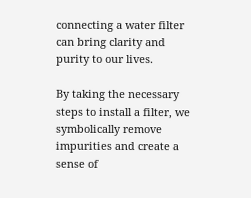connecting a water filter can bring clarity and purity to our lives.

By taking the necessary steps to install a filter, we symbolically remove impurities and create a sense of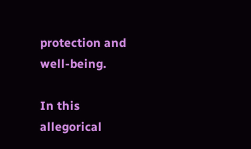protection and well-being.

In this allegorical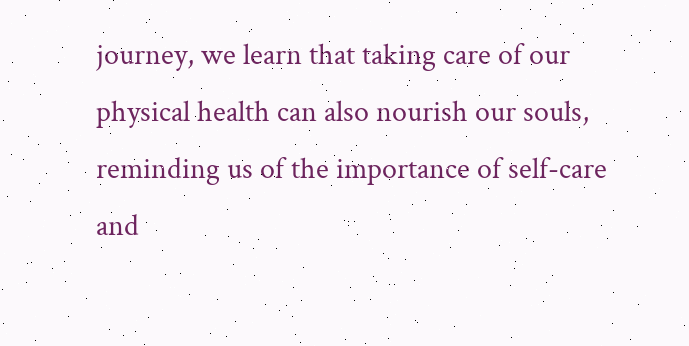journey, we learn that taking care of our physical health can also nourish our souls, reminding us of the importance of self-care and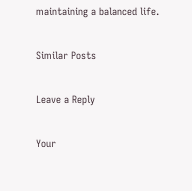maintaining a balanced life.

Similar Posts

Leave a Reply

Your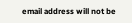email address will not be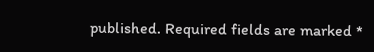published. Required fields are marked *